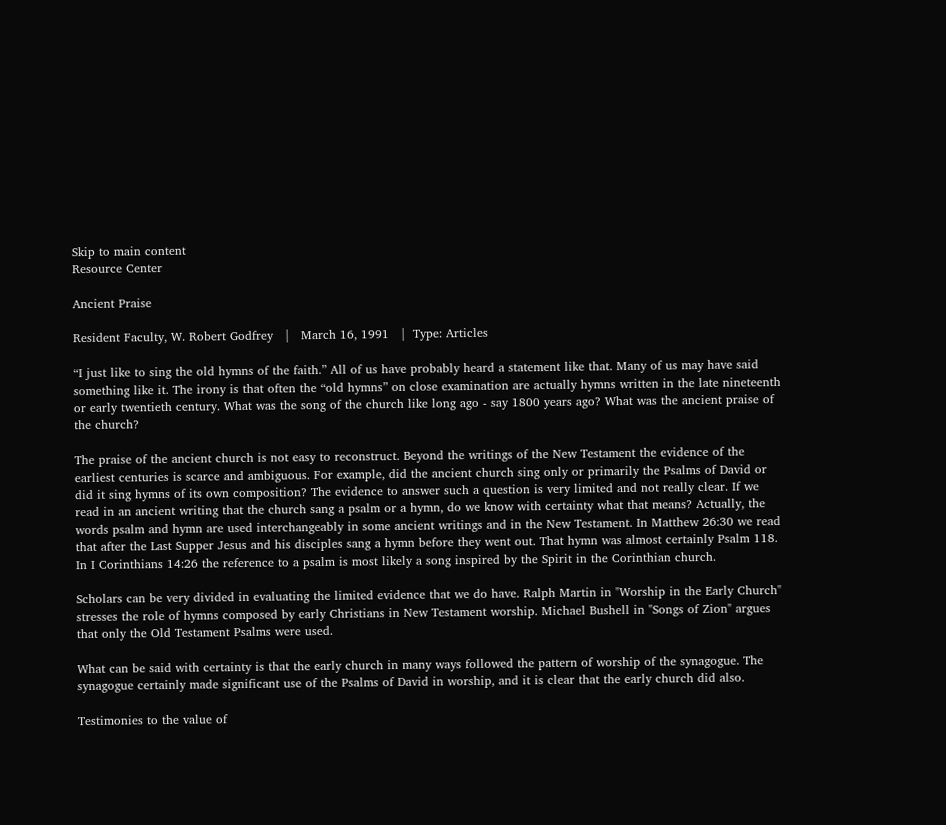Skip to main content
Resource Center

Ancient Praise

Resident Faculty, W. Robert Godfrey   |   March 16, 1991   |  Type: Articles

“I just like to sing the old hymns of the faith.” All of us have probably heard a statement like that. Many of us may have said something like it. The irony is that often the “old hymns” on close examination are actually hymns written in the late nineteenth or early twentieth century. What was the song of the church like long ago - say 1800 years ago? What was the ancient praise of the church?

The praise of the ancient church is not easy to reconstruct. Beyond the writings of the New Testament the evidence of the earliest centuries is scarce and ambiguous. For example, did the ancient church sing only or primarily the Psalms of David or did it sing hymns of its own composition? The evidence to answer such a question is very limited and not really clear. If we read in an ancient writing that the church sang a psalm or a hymn, do we know with certainty what that means? Actually, the words psalm and hymn are used interchangeably in some ancient writings and in the New Testament. In Matthew 26:30 we read that after the Last Supper Jesus and his disciples sang a hymn before they went out. That hymn was almost certainly Psalm 118. In I Corinthians 14:26 the reference to a psalm is most likely a song inspired by the Spirit in the Corinthian church.

Scholars can be very divided in evaluating the limited evidence that we do have. Ralph Martin in "Worship in the Early Church" stresses the role of hymns composed by early Christians in New Testament worship. Michael Bushell in "Songs of Zion" argues that only the Old Testament Psalms were used.

What can be said with certainty is that the early church in many ways followed the pattern of worship of the synagogue. The synagogue certainly made significant use of the Psalms of David in worship, and it is clear that the early church did also.

Testimonies to the value of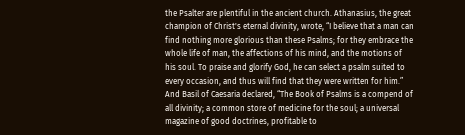the Psalter are plentiful in the ancient church. Athanasius, the great champion of Christ's eternal divinity, wrote, “I believe that a man can find nothing more glorious than these Psalms; for they embrace the whole life of man, the affections of his mind, and the motions of his soul. To praise and glorify God, he can select a psalm suited to every occasion, and thus will find that they were written for him.” And Basil of Caesaria declared, “The Book of Psalms is a compend of all divinity; a common store of medicine for the soul; a universal magazine of good doctrines, profitable to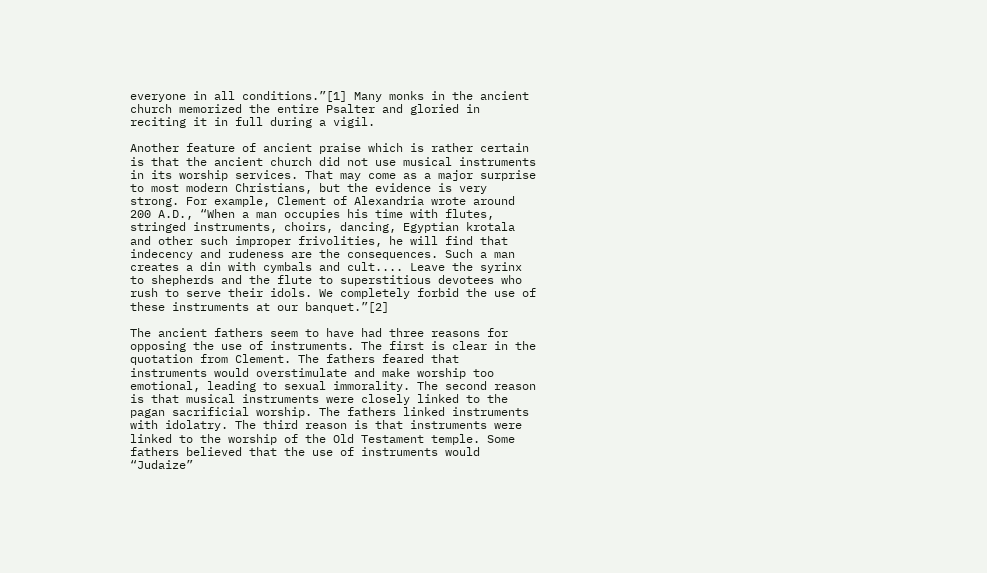everyone in all conditions.”[1] Many monks in the ancient church memorized the entire Psalter and gloried in reciting it in full during a vigil.

Another feature of ancient praise which is rather certain is that the ancient church did not use musical instruments in its worship services. That may come as a major surprise to most modern Christians, but the evidence is very strong. For example, Clement of Alexandria wrote around 200 A.D., “When a man occupies his time with flutes, stringed instruments, choirs, dancing, Egyptian krotala and other such improper frivolities, he will find that indecency and rudeness are the consequences. Such a man creates a din with cymbals and cult.... Leave the syrinx to shepherds and the flute to superstitious devotees who rush to serve their idols. We completely forbid the use of these instruments at our banquet.”[2]

The ancient fathers seem to have had three reasons for opposing the use of instruments. The first is clear in the quotation from Clement. The fathers feared that instruments would overstimulate and make worship too emotional, leading to sexual immorality. The second reason is that musical instruments were closely linked to the pagan sacrificial worship. The fathers linked instruments with idolatry. The third reason is that instruments were linked to the worship of the Old Testament temple. Some fathers believed that the use of instruments would “Judaize”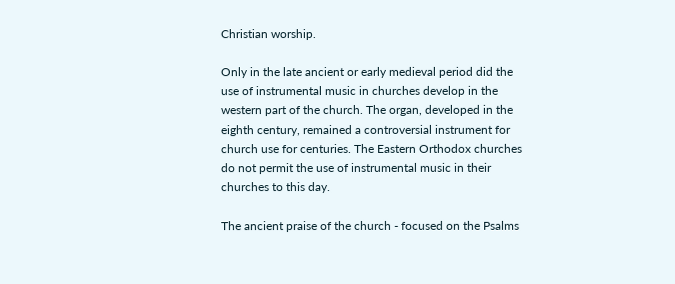Christian worship.

Only in the late ancient or early medieval period did the use of instrumental music in churches develop in the western part of the church. The organ, developed in the eighth century, remained a controversial instrument for church use for centuries. The Eastern Orthodox churches do not permit the use of instrumental music in their churches to this day.

The ancient praise of the church - focused on the Psalms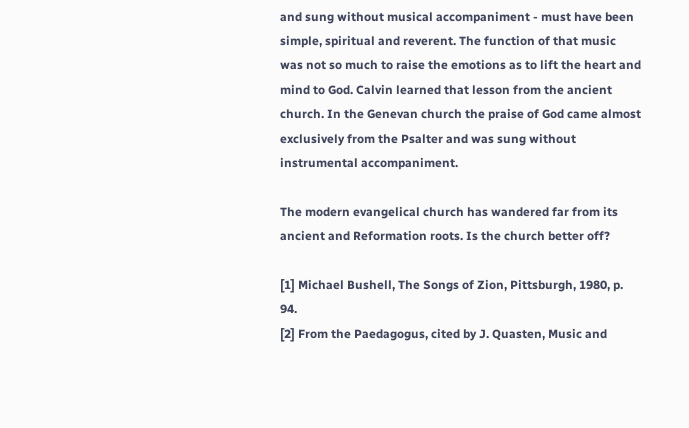and sung without musical accompaniment - must have been simple, spiritual and reverent. The function of that music was not so much to raise the emotions as to lift the heart and mind to God. Calvin learned that lesson from the ancient church. In the Genevan church the praise of God came almost exclusively from the Psalter and was sung without instrumental accompaniment.

The modern evangelical church has wandered far from its ancient and Reformation roots. Is the church better off?

[1] Michael Bushell, The Songs of Zion, Pittsburgh, 1980, p. 94.
[2] From the Paedagogus, cited by J. Quasten, Music and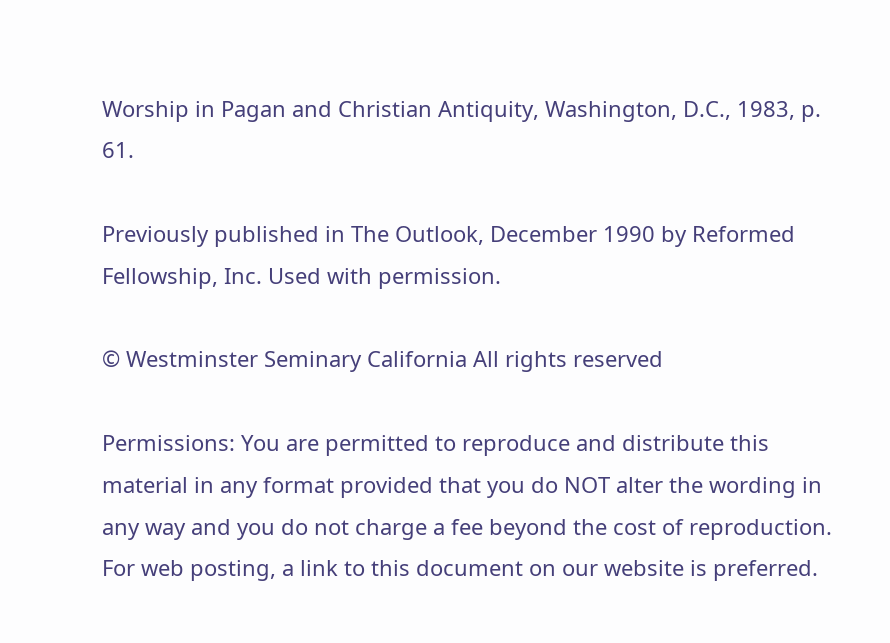Worship in Pagan and Christian Antiquity, Washington, D.C., 1983, p. 61.

Previously published in The Outlook, December 1990 by Reformed Fellowship, Inc. Used with permission.

© Westminster Seminary California All rights reserved

Permissions: You are permitted to reproduce and distribute this material in any format provided that you do NOT alter the wording in any way and you do not charge a fee beyond the cost of reproduction. For web posting, a link to this document on our website is preferred.